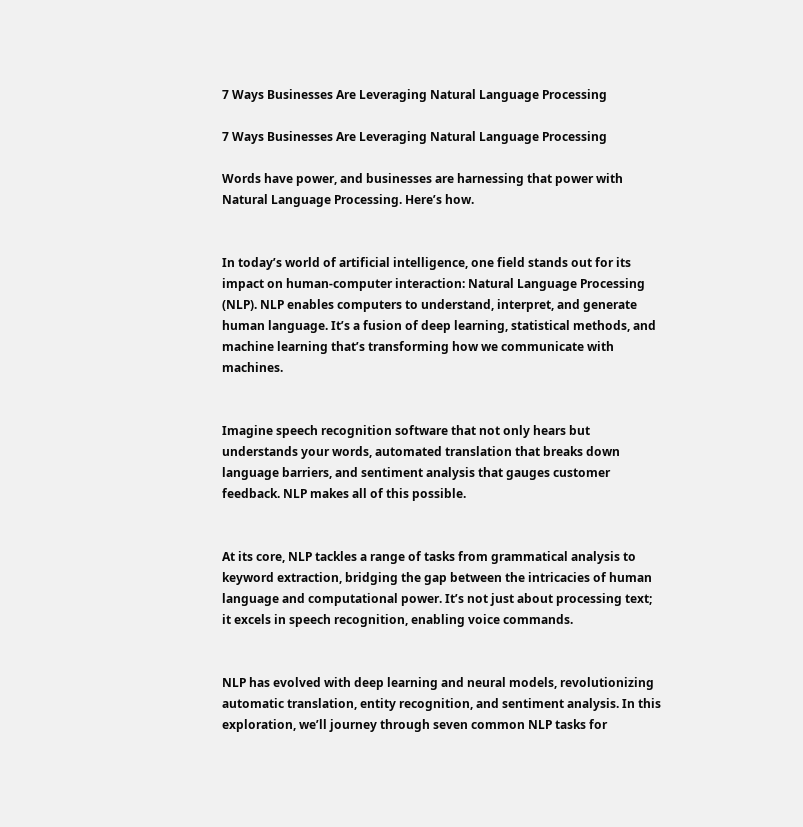7 Ways Businesses Are Leveraging Natural Language Processing

7 Ways Businesses Are Leveraging Natural Language Processing

Words have power, and businesses are harnessing that power with Natural Language Processing. Here’s how.


In today’s world of artificial intelligence, one field stands out for its impact on human-computer interaction: Natural Language Processing (NLP). NLP enables computers to understand, interpret, and generate human language. It’s a fusion of deep learning, statistical methods, and machine learning that’s transforming how we communicate with machines.


Imagine speech recognition software that not only hears but understands your words, automated translation that breaks down language barriers, and sentiment analysis that gauges customer feedback. NLP makes all of this possible.


At its core, NLP tackles a range of tasks from grammatical analysis to keyword extraction, bridging the gap between the intricacies of human language and computational power. It’s not just about processing text; it excels in speech recognition, enabling voice commands.


NLP has evolved with deep learning and neural models, revolutionizing automatic translation, entity recognition, and sentiment analysis. In this exploration, we’ll journey through seven common NLP tasks for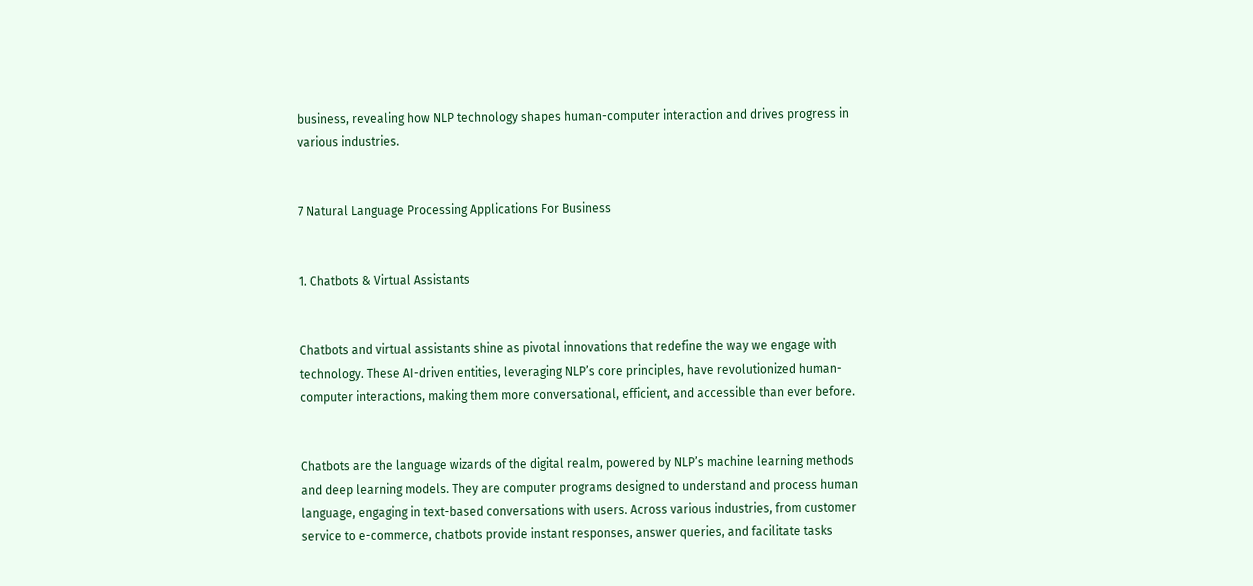business, revealing how NLP technology shapes human-computer interaction and drives progress in various industries.


7 Natural Language Processing Applications For Business


1. Chatbots & Virtual Assistants


Chatbots and virtual assistants shine as pivotal innovations that redefine the way we engage with technology. These AI-driven entities, leveraging NLP’s core principles, have revolutionized human-computer interactions, making them more conversational, efficient, and accessible than ever before.


Chatbots are the language wizards of the digital realm, powered by NLP’s machine learning methods and deep learning models. They are computer programs designed to understand and process human language, engaging in text-based conversations with users. Across various industries, from customer service to e-commerce, chatbots provide instant responses, answer queries, and facilitate tasks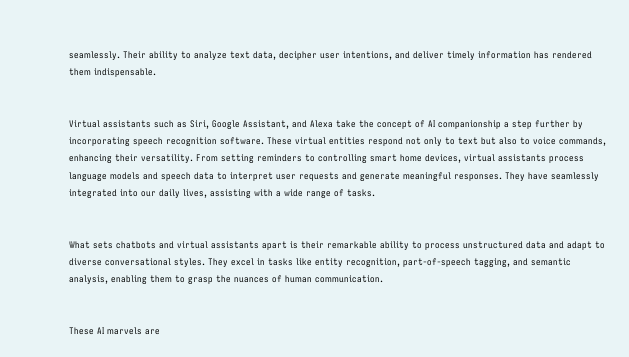seamlessly. Their ability to analyze text data, decipher user intentions, and deliver timely information has rendered them indispensable.


Virtual assistants such as Siri, Google Assistant, and Alexa take the concept of AI companionship a step further by incorporating speech recognition software. These virtual entities respond not only to text but also to voice commands, enhancing their versatility. From setting reminders to controlling smart home devices, virtual assistants process language models and speech data to interpret user requests and generate meaningful responses. They have seamlessly integrated into our daily lives, assisting with a wide range of tasks.


What sets chatbots and virtual assistants apart is their remarkable ability to process unstructured data and adapt to diverse conversational styles. They excel in tasks like entity recognition, part-of-speech tagging, and semantic analysis, enabling them to grasp the nuances of human communication.


These AI marvels are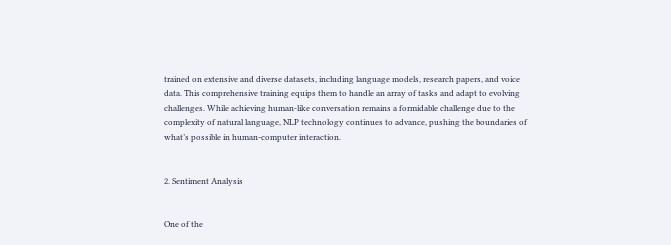trained on extensive and diverse datasets, including language models, research papers, and voice data. This comprehensive training equips them to handle an array of tasks and adapt to evolving challenges. While achieving human-like conversation remains a formidable challenge due to the complexity of natural language, NLP technology continues to advance, pushing the boundaries of what’s possible in human-computer interaction.


2. Sentiment Analysis


One of the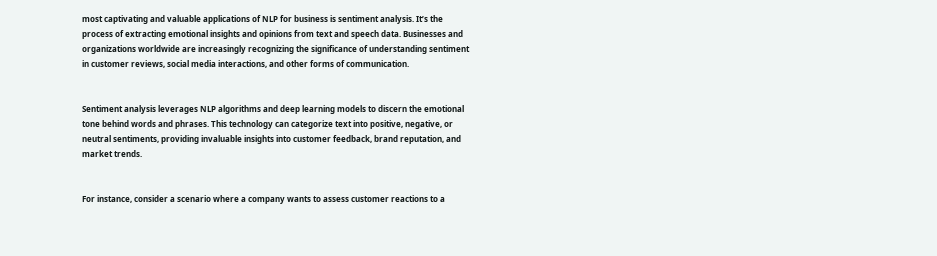most captivating and valuable applications of NLP for business is sentiment analysis. It’s the process of extracting emotional insights and opinions from text and speech data. Businesses and organizations worldwide are increasingly recognizing the significance of understanding sentiment in customer reviews, social media interactions, and other forms of communication.


Sentiment analysis leverages NLP algorithms and deep learning models to discern the emotional tone behind words and phrases. This technology can categorize text into positive, negative, or neutral sentiments, providing invaluable insights into customer feedback, brand reputation, and market trends.


For instance, consider a scenario where a company wants to assess customer reactions to a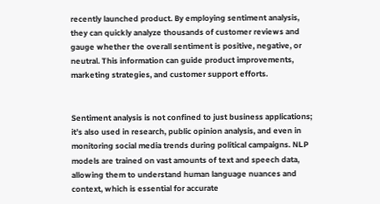recently launched product. By employing sentiment analysis, they can quickly analyze thousands of customer reviews and gauge whether the overall sentiment is positive, negative, or neutral. This information can guide product improvements, marketing strategies, and customer support efforts.


Sentiment analysis is not confined to just business applications; it’s also used in research, public opinion analysis, and even in monitoring social media trends during political campaigns. NLP models are trained on vast amounts of text and speech data, allowing them to understand human language nuances and context, which is essential for accurate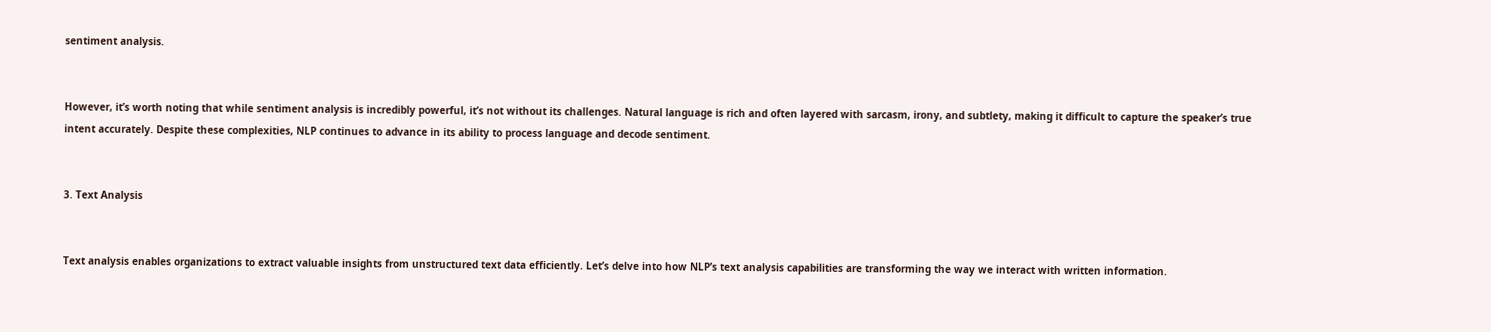sentiment analysis.


However, it’s worth noting that while sentiment analysis is incredibly powerful, it’s not without its challenges. Natural language is rich and often layered with sarcasm, irony, and subtlety, making it difficult to capture the speaker’s true intent accurately. Despite these complexities, NLP continues to advance in its ability to process language and decode sentiment.


3. Text Analysis


Text analysis enables organizations to extract valuable insights from unstructured text data efficiently. Let’s delve into how NLP’s text analysis capabilities are transforming the way we interact with written information.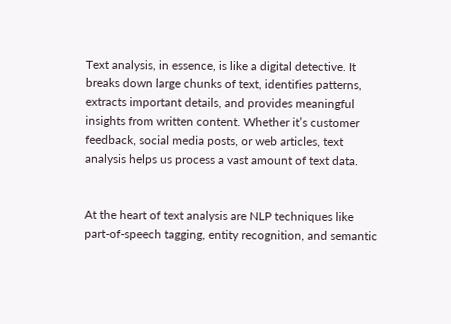Text analysis, in essence, is like a digital detective. It breaks down large chunks of text, identifies patterns, extracts important details, and provides meaningful insights from written content. Whether it’s customer feedback, social media posts, or web articles, text analysis helps us process a vast amount of text data.


At the heart of text analysis are NLP techniques like part-of-speech tagging, entity recognition, and semantic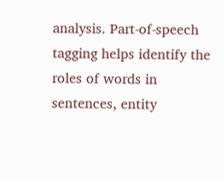analysis. Part-of-speech tagging helps identify the roles of words in sentences, entity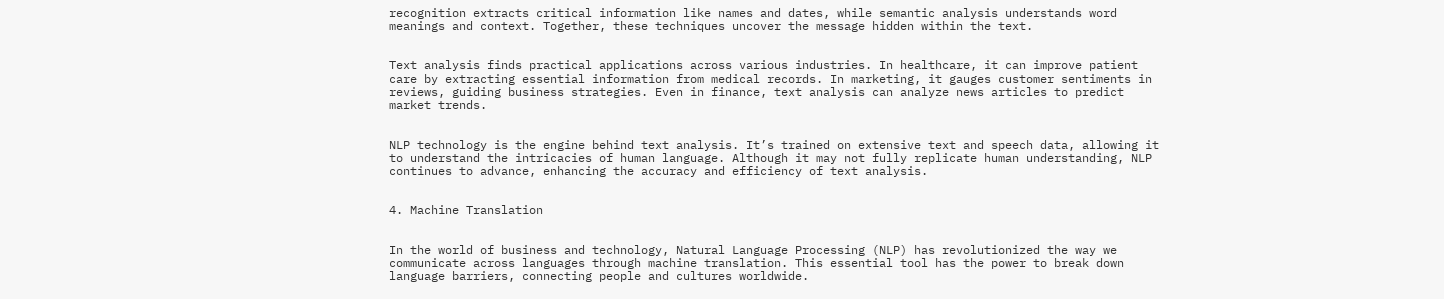recognition extracts critical information like names and dates, while semantic analysis understands word meanings and context. Together, these techniques uncover the message hidden within the text.


Text analysis finds practical applications across various industries. In healthcare, it can improve patient care by extracting essential information from medical records. In marketing, it gauges customer sentiments in reviews, guiding business strategies. Even in finance, text analysis can analyze news articles to predict market trends.


NLP technology is the engine behind text analysis. It’s trained on extensive text and speech data, allowing it to understand the intricacies of human language. Although it may not fully replicate human understanding, NLP continues to advance, enhancing the accuracy and efficiency of text analysis.


4. Machine Translation


In the world of business and technology, Natural Language Processing (NLP) has revolutionized the way we communicate across languages through machine translation. This essential tool has the power to break down language barriers, connecting people and cultures worldwide.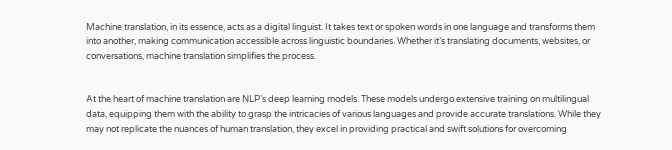Machine translation, in its essence, acts as a digital linguist. It takes text or spoken words in one language and transforms them into another, making communication accessible across linguistic boundaries. Whether it’s translating documents, websites, or conversations, machine translation simplifies the process.


At the heart of machine translation are NLP’s deep learning models. These models undergo extensive training on multilingual data, equipping them with the ability to grasp the intricacies of various languages and provide accurate translations. While they may not replicate the nuances of human translation, they excel in providing practical and swift solutions for overcoming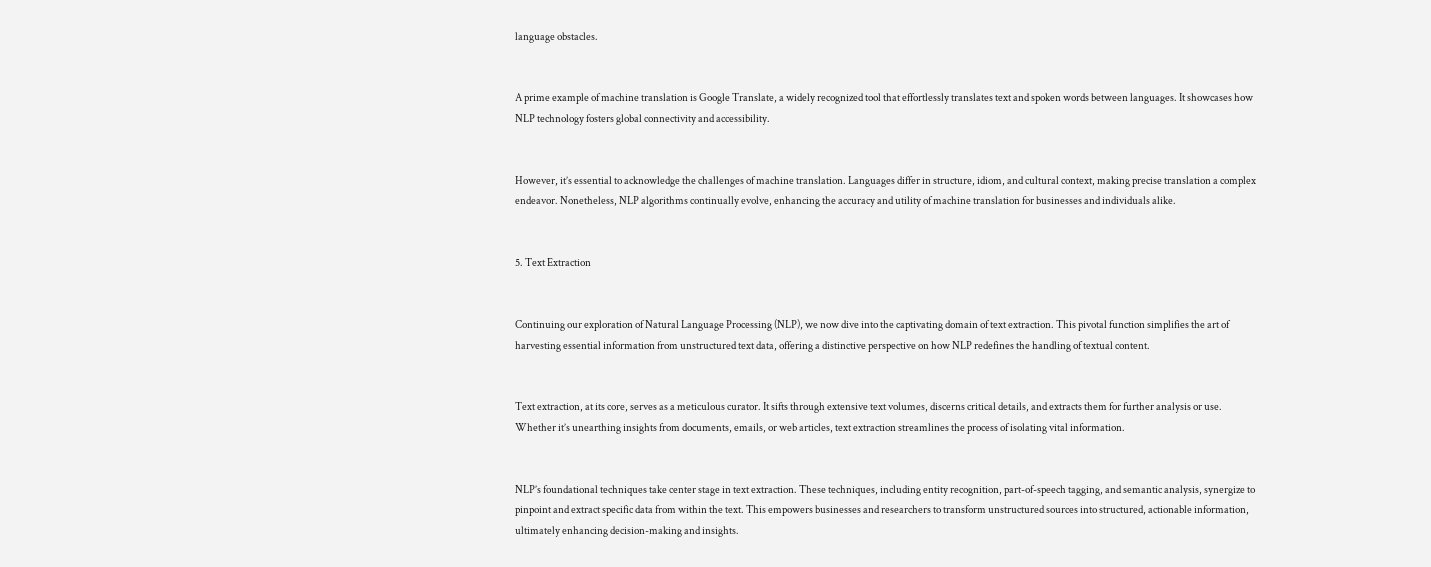language obstacles.


A prime example of machine translation is Google Translate, a widely recognized tool that effortlessly translates text and spoken words between languages. It showcases how NLP technology fosters global connectivity and accessibility.


However, it’s essential to acknowledge the challenges of machine translation. Languages differ in structure, idiom, and cultural context, making precise translation a complex endeavor. Nonetheless, NLP algorithms continually evolve, enhancing the accuracy and utility of machine translation for businesses and individuals alike.


5. Text Extraction


Continuing our exploration of Natural Language Processing (NLP), we now dive into the captivating domain of text extraction. This pivotal function simplifies the art of harvesting essential information from unstructured text data, offering a distinctive perspective on how NLP redefines the handling of textual content.


Text extraction, at its core, serves as a meticulous curator. It sifts through extensive text volumes, discerns critical details, and extracts them for further analysis or use. Whether it’s unearthing insights from documents, emails, or web articles, text extraction streamlines the process of isolating vital information.


NLP’s foundational techniques take center stage in text extraction. These techniques, including entity recognition, part-of-speech tagging, and semantic analysis, synergize to pinpoint and extract specific data from within the text. This empowers businesses and researchers to transform unstructured sources into structured, actionable information, ultimately enhancing decision-making and insights.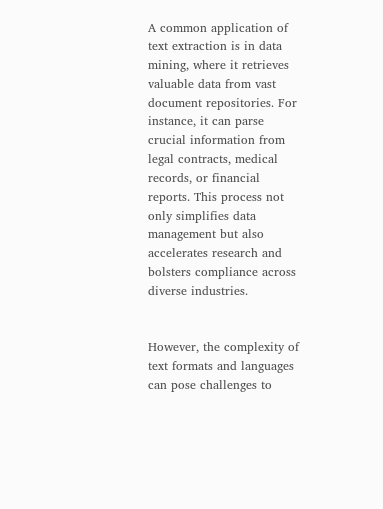A common application of text extraction is in data mining, where it retrieves valuable data from vast document repositories. For instance, it can parse crucial information from legal contracts, medical records, or financial reports. This process not only simplifies data management but also accelerates research and bolsters compliance across diverse industries.


However, the complexity of text formats and languages can pose challenges to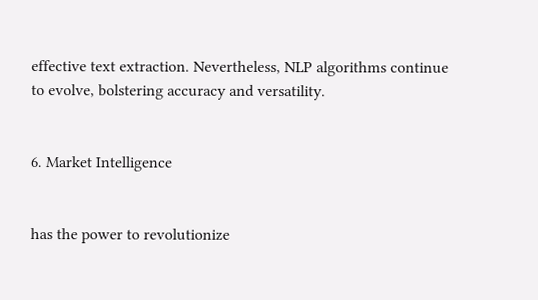effective text extraction. Nevertheless, NLP algorithms continue to evolve, bolstering accuracy and versatility.


6. Market Intelligence


has the power to revolutionize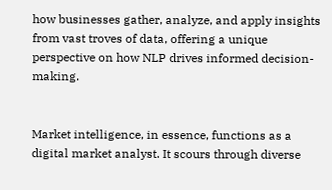how businesses gather, analyze, and apply insights from vast troves of data, offering a unique perspective on how NLP drives informed decision-making.


Market intelligence, in essence, functions as a digital market analyst. It scours through diverse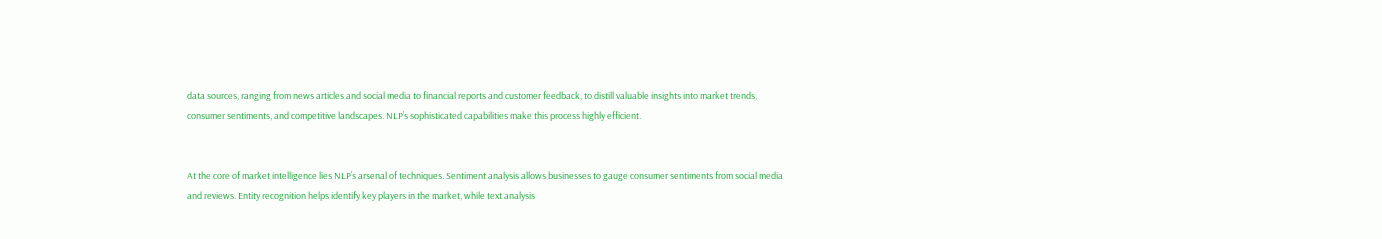data sources, ranging from news articles and social media to financial reports and customer feedback, to distill valuable insights into market trends, consumer sentiments, and competitive landscapes. NLP’s sophisticated capabilities make this process highly efficient.


At the core of market intelligence lies NLP’s arsenal of techniques. Sentiment analysis allows businesses to gauge consumer sentiments from social media and reviews. Entity recognition helps identify key players in the market, while text analysis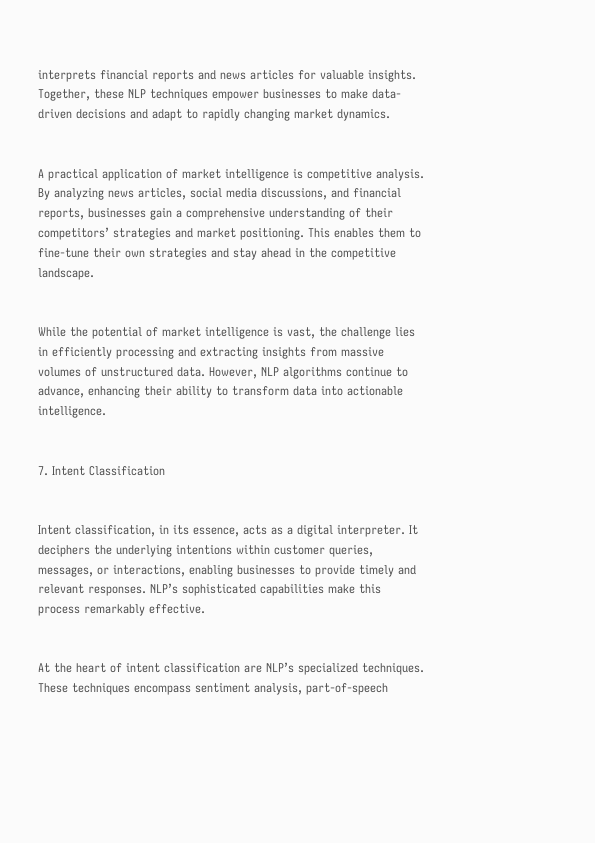interprets financial reports and news articles for valuable insights. Together, these NLP techniques empower businesses to make data-driven decisions and adapt to rapidly changing market dynamics.


A practical application of market intelligence is competitive analysis. By analyzing news articles, social media discussions, and financial reports, businesses gain a comprehensive understanding of their competitors’ strategies and market positioning. This enables them to fine-tune their own strategies and stay ahead in the competitive landscape.


While the potential of market intelligence is vast, the challenge lies in efficiently processing and extracting insights from massive volumes of unstructured data. However, NLP algorithms continue to advance, enhancing their ability to transform data into actionable intelligence.


7. Intent Classification


Intent classification, in its essence, acts as a digital interpreter. It deciphers the underlying intentions within customer queries, messages, or interactions, enabling businesses to provide timely and relevant responses. NLP’s sophisticated capabilities make this process remarkably effective.


At the heart of intent classification are NLP’s specialized techniques. These techniques encompass sentiment analysis, part-of-speech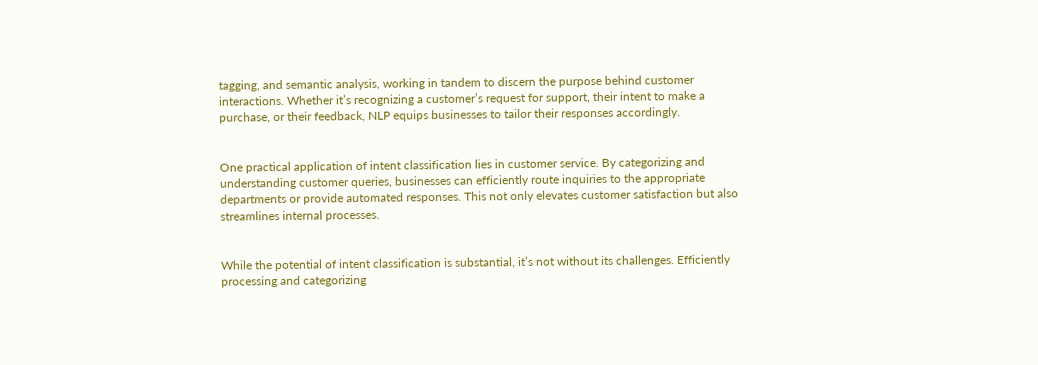tagging, and semantic analysis, working in tandem to discern the purpose behind customer interactions. Whether it’s recognizing a customer’s request for support, their intent to make a purchase, or their feedback, NLP equips businesses to tailor their responses accordingly.


One practical application of intent classification lies in customer service. By categorizing and understanding customer queries, businesses can efficiently route inquiries to the appropriate departments or provide automated responses. This not only elevates customer satisfaction but also streamlines internal processes.


While the potential of intent classification is substantial, it’s not without its challenges. Efficiently processing and categorizing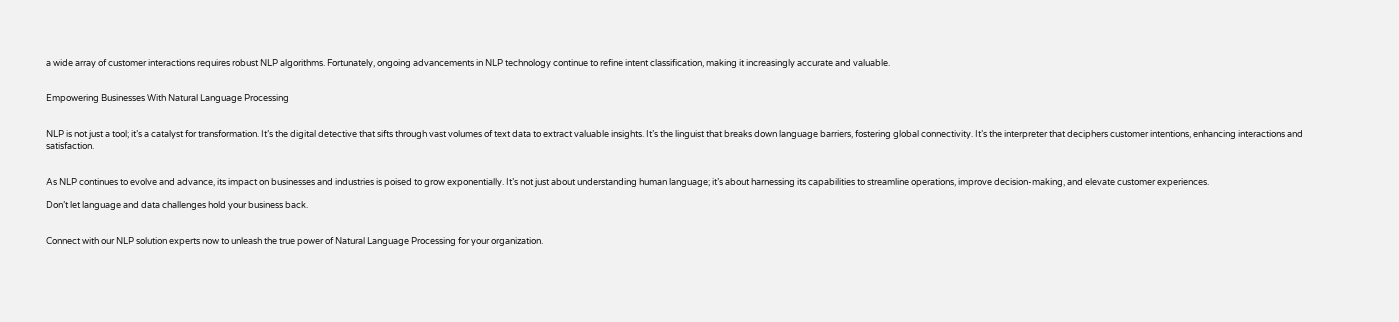a wide array of customer interactions requires robust NLP algorithms. Fortunately, ongoing advancements in NLP technology continue to refine intent classification, making it increasingly accurate and valuable.


Empowering Businesses With Natural Language Processing


NLP is not just a tool; it’s a catalyst for transformation. It’s the digital detective that sifts through vast volumes of text data to extract valuable insights. It’s the linguist that breaks down language barriers, fostering global connectivity. It’s the interpreter that deciphers customer intentions, enhancing interactions and satisfaction.


As NLP continues to evolve and advance, its impact on businesses and industries is poised to grow exponentially. It’s not just about understanding human language; it’s about harnessing its capabilities to streamline operations, improve decision-making, and elevate customer experiences.

Don’t let language and data challenges hold your business back.


Connect with our NLP solution experts now to unleash the true power of Natural Language Processing for your organization.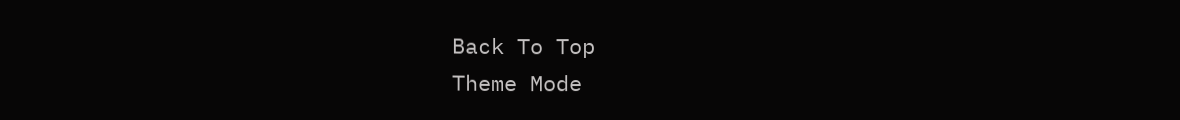Back To Top
Theme Mode